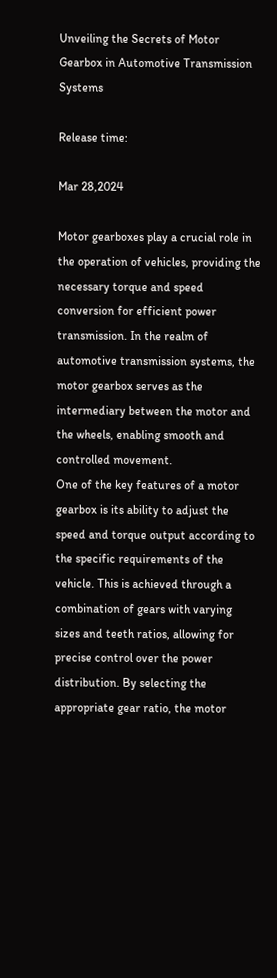Unveiling the Secrets of Motor Gearbox in Automotive Transmission Systems

Release time:

Mar 28,2024

Motor gearboxes play a crucial role in the operation of vehicles, providing the necessary torque and speed conversion for efficient power transmission. In the realm of automotive transmission systems, the motor gearbox serves as the intermediary between the motor and the wheels, enabling smooth and controlled movement.
One of the key features of a motor gearbox is its ability to adjust the speed and torque output according to the specific requirements of the vehicle. This is achieved through a combination of gears with varying sizes and teeth ratios, allowing for precise control over the power distribution. By selecting the appropriate gear ratio, the motor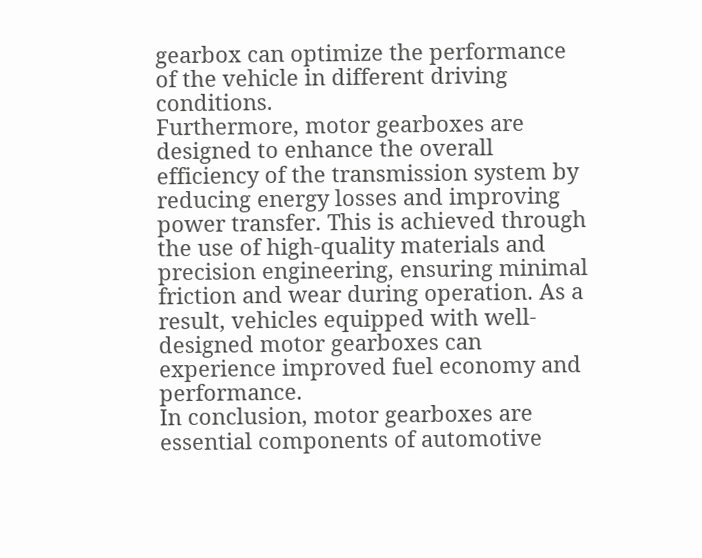gearbox can optimize the performance of the vehicle in different driving conditions.
Furthermore, motor gearboxes are designed to enhance the overall efficiency of the transmission system by reducing energy losses and improving power transfer. This is achieved through the use of high-quality materials and precision engineering, ensuring minimal friction and wear during operation. As a result, vehicles equipped with well-designed motor gearboxes can experience improved fuel economy and performance.
In conclusion, motor gearboxes are essential components of automotive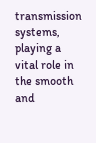transmission systems, playing a vital role in the smooth and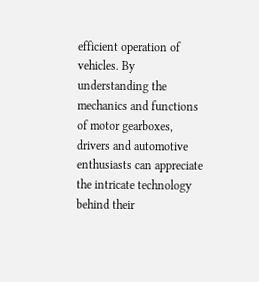efficient operation of vehicles. By understanding the mechanics and functions of motor gearboxes, drivers and automotive enthusiasts can appreciate the intricate technology behind their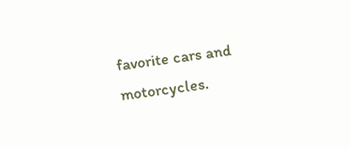favorite cars and motorcycles.